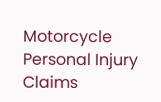Motorcycle Personal Injury Claims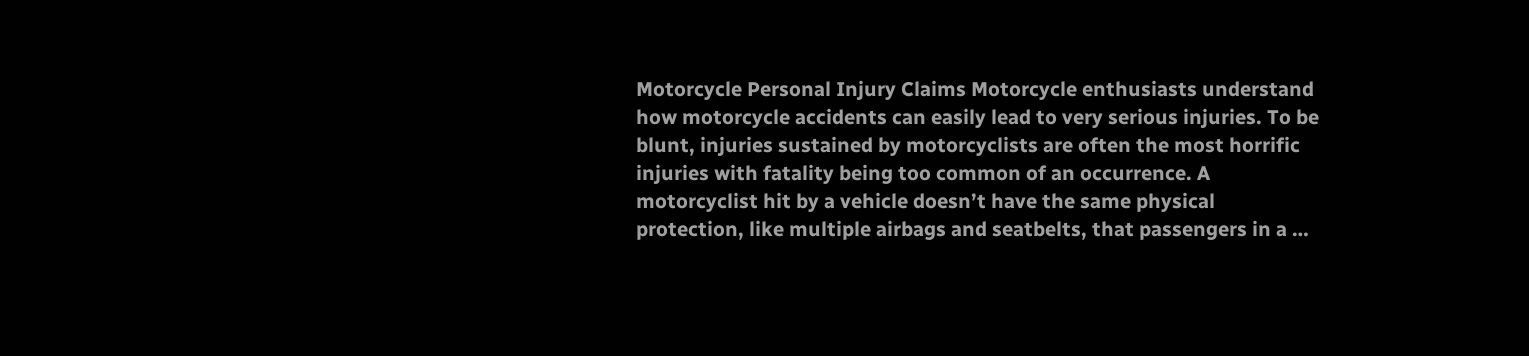Motorcycle Personal Injury Claims Motorcycle enthusiasts understand how motorcycle accidents can easily lead to very serious injuries. To be blunt, injuries sustained by motorcyclists are often the most horrific injuries with fatality being too common of an occurrence. A motorcyclist hit by a vehicle doesn’t have the same physical protection, like multiple airbags and seatbelts, that passengers in a …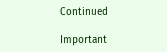Continued

Important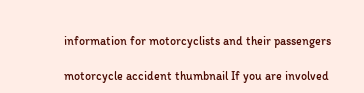information for motorcyclists and their passengers

motorcycle accident thumbnail If you are involved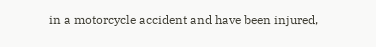in a motorcycle accident and have been injured,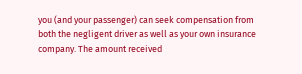you (and your passenger) can seek compensation from both the negligent driver as well as your own insurance company. The amount received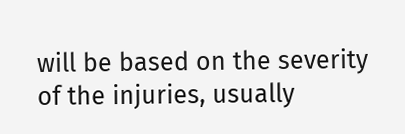will be based on the severity of the injuries, usually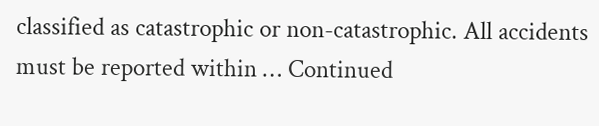classified as catastrophic or non-catastrophic. All accidents must be reported within … Continued